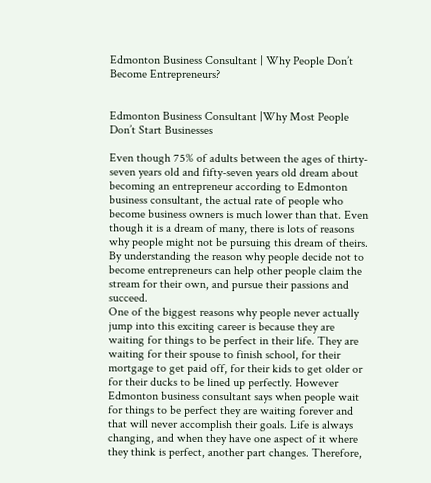Edmonton Business Consultant | Why People Don’t Become Entrepreneurs?


Edmonton Business Consultant |Why Most People Don’t Start Businesses

Even though 75% of adults between the ages of thirty-seven years old and fifty-seven years old dream about becoming an entrepreneur according to Edmonton business consultant, the actual rate of people who become business owners is much lower than that. Even though it is a dream of many, there is lots of reasons why people might not be pursuing this dream of theirs. By understanding the reason why people decide not to become entrepreneurs can help other people claim the stream for their own, and pursue their passions and succeed.
One of the biggest reasons why people never actually jump into this exciting career is because they are waiting for things to be perfect in their life. They are waiting for their spouse to finish school, for their mortgage to get paid off, for their kids to get older or for their ducks to be lined up perfectly. However Edmonton business consultant says when people wait for things to be perfect they are waiting forever and that will never accomplish their goals. Life is always changing, and when they have one aspect of it where they think is perfect, another part changes. Therefore,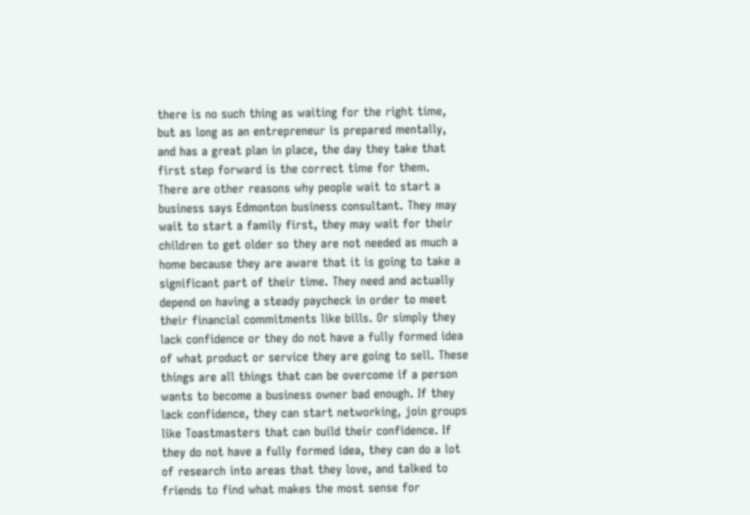there is no such thing as waiting for the right time, but as long as an entrepreneur is prepared mentally, and has a great plan in place, the day they take that first step forward is the correct time for them.
There are other reasons why people wait to start a business says Edmonton business consultant. They may wait to start a family first, they may wait for their children to get older so they are not needed as much a home because they are aware that it is going to take a significant part of their time. They need and actually depend on having a steady paycheck in order to meet their financial commitments like bills. Or simply they lack confidence or they do not have a fully formed idea of what product or service they are going to sell. These things are all things that can be overcome if a person wants to become a business owner bad enough. If they lack confidence, they can start networking, join groups like Toastmasters that can build their confidence. If they do not have a fully formed idea, they can do a lot of research into areas that they love, and talked to friends to find what makes the most sense for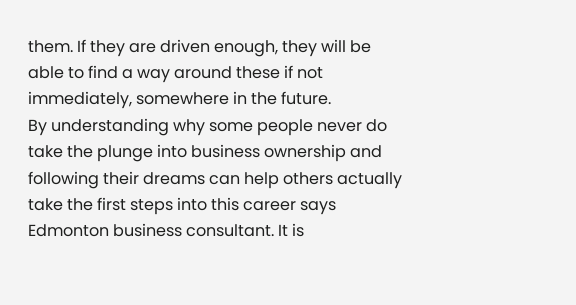them. If they are driven enough, they will be able to find a way around these if not immediately, somewhere in the future.
By understanding why some people never do take the plunge into business ownership and following their dreams can help others actually take the first steps into this career says Edmonton business consultant. It is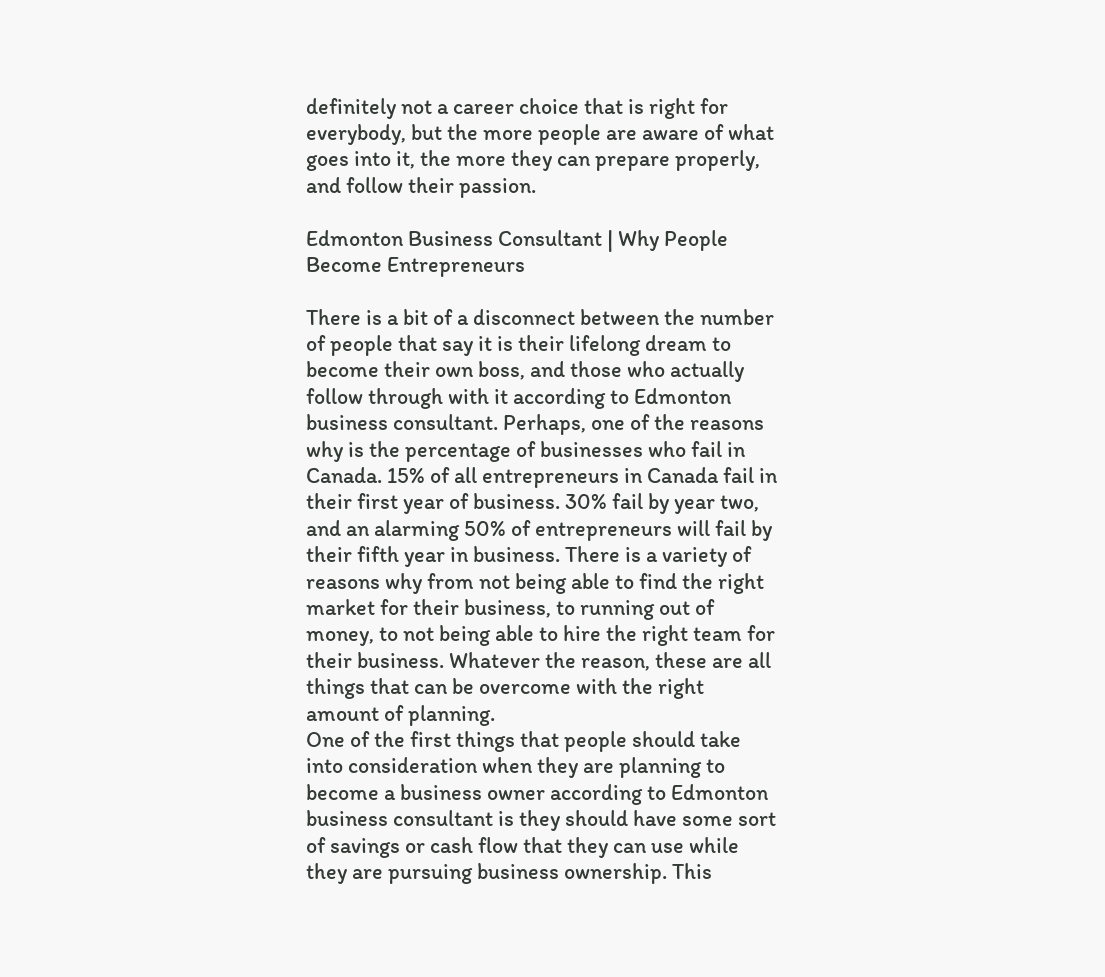definitely not a career choice that is right for everybody, but the more people are aware of what goes into it, the more they can prepare properly, and follow their passion.

Edmonton Business Consultant | Why People Become Entrepreneurs

There is a bit of a disconnect between the number of people that say it is their lifelong dream to become their own boss, and those who actually follow through with it according to Edmonton business consultant. Perhaps, one of the reasons why is the percentage of businesses who fail in Canada. 15% of all entrepreneurs in Canada fail in their first year of business. 30% fail by year two, and an alarming 50% of entrepreneurs will fail by their fifth year in business. There is a variety of reasons why from not being able to find the right market for their business, to running out of money, to not being able to hire the right team for their business. Whatever the reason, these are all things that can be overcome with the right amount of planning.
One of the first things that people should take into consideration when they are planning to become a business owner according to Edmonton business consultant is they should have some sort of savings or cash flow that they can use while they are pursuing business ownership. This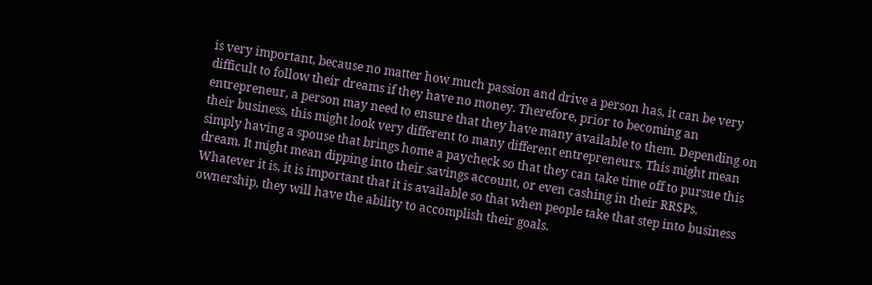is very important, because no matter how much passion and drive a person has, it can be very difficult to follow their dreams if they have no money. Therefore, prior to becoming an entrepreneur, a person may need to ensure that they have many available to them. Depending on their business, this might look very different to many different entrepreneurs. This might mean simply having a spouse that brings home a paycheck so that they can take time off to pursue this dream. It might mean dipping into their savings account, or even cashing in their RRSPs. Whatever it is, it is important that it is available so that when people take that step into business ownership, they will have the ability to accomplish their goals.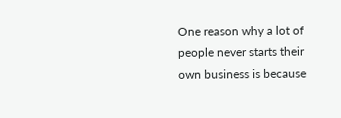One reason why a lot of people never starts their own business is because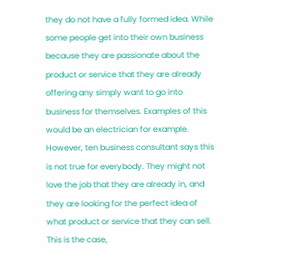they do not have a fully formed idea. While some people get into their own business because they are passionate about the product or service that they are already offering any simply want to go into business for themselves. Examples of this would be an electrician for example. However, ten business consultant says this is not true for everybody. They might not love the job that they are already in, and they are looking for the perfect idea of what product or service that they can sell. This is the case,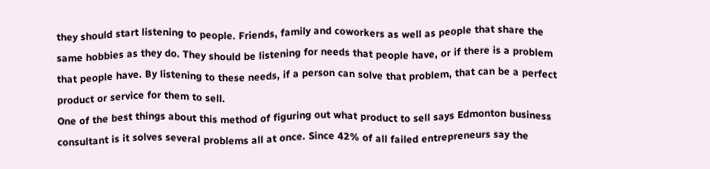they should start listening to people. Friends, family and coworkers as well as people that share the same hobbies as they do. They should be listening for needs that people have, or if there is a problem that people have. By listening to these needs, if a person can solve that problem, that can be a perfect product or service for them to sell.
One of the best things about this method of figuring out what product to sell says Edmonton business consultant is it solves several problems all at once. Since 42% of all failed entrepreneurs say the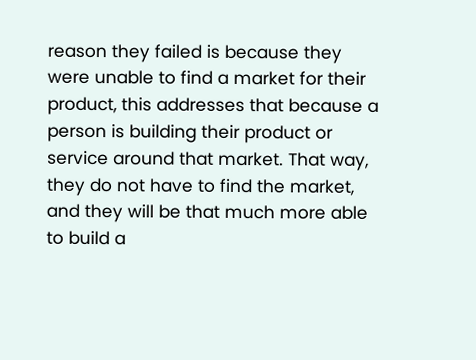reason they failed is because they were unable to find a market for their product, this addresses that because a person is building their product or service around that market. That way, they do not have to find the market, and they will be that much more able to build a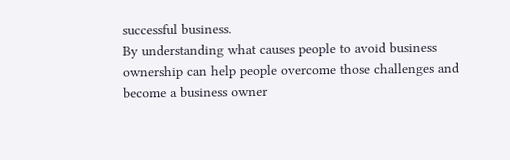successful business.
By understanding what causes people to avoid business ownership can help people overcome those challenges and become a business owner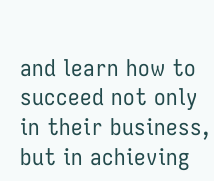and learn how to succeed not only in their business, but in achieving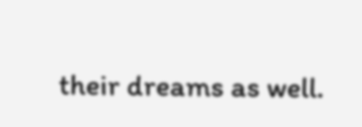their dreams as well.